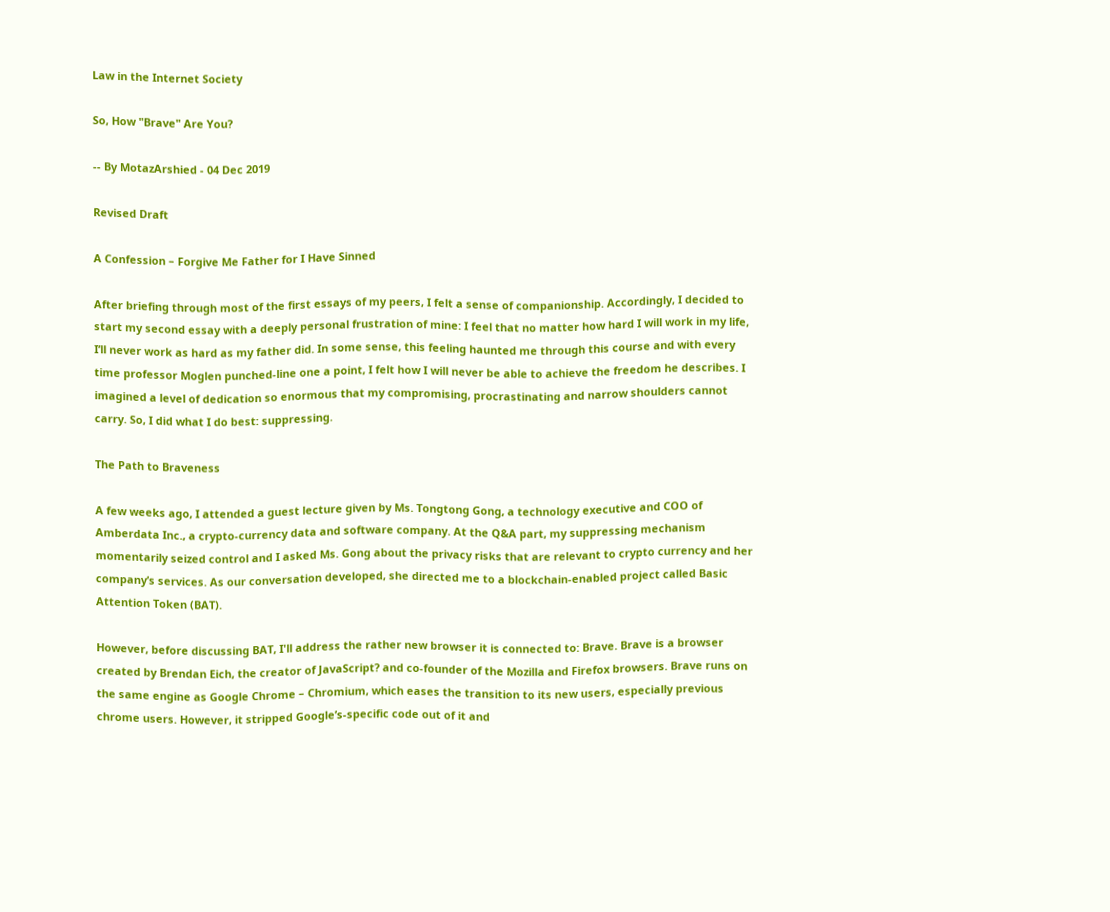Law in the Internet Society

So, How "Brave" Are You?

-- By MotazArshied - 04 Dec 2019

Revised Draft

A Confession – Forgive Me Father for I Have Sinned

After briefing through most of the first essays of my peers, I felt a sense of companionship. Accordingly, I decided to start my second essay with a deeply personal frustration of mine: I feel that no matter how hard I will work in my life, I’ll never work as hard as my father did. In some sense, this feeling haunted me through this course and with every time professor Moglen punched-line one a point, I felt how I will never be able to achieve the freedom he describes. I imagined a level of dedication so enormous that my compromising, procrastinating and narrow shoulders cannot carry. So, I did what I do best: suppressing.

The Path to Braveness

A few weeks ago, I attended a guest lecture given by Ms. Tongtong Gong, a technology executive and COO of Amberdata Inc., a crypto-currency data and software company. At the Q&A part, my suppressing mechanism momentarily seized control and I asked Ms. Gong about the privacy risks that are relevant to crypto currency and her company’s services. As our conversation developed, she directed me to a blockchain-enabled project called Basic Attention Token (BAT).

However, before discussing BAT, I'll address the rather new browser it is connected to: Brave. Brave is a browser created by Brendan Eich, the creator of JavaScript? and co-founder of the Mozilla and Firefox browsers. Brave runs on the same engine as Google Chrome – Chromium, which eases the transition to its new users, especially previous chrome users. However, it stripped Google’s-specific code out of it and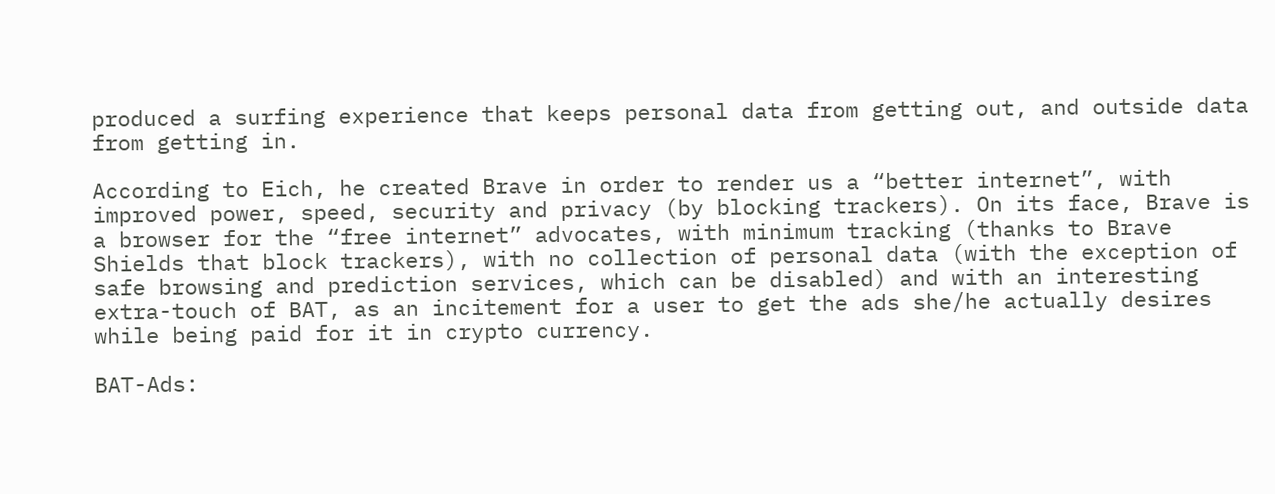produced a surfing experience that keeps personal data from getting out, and outside data from getting in.

According to Eich, he created Brave in order to render us a “better internet”, with improved power, speed, security and privacy (by blocking trackers). On its face, Brave is a browser for the “free internet” advocates, with minimum tracking (thanks to Brave Shields that block trackers), with no collection of personal data (with the exception of safe browsing and prediction services, which can be disabled) and with an interesting extra-touch of BAT, as an incitement for a user to get the ads she/he actually desires while being paid for it in crypto currency.

BAT-Ads: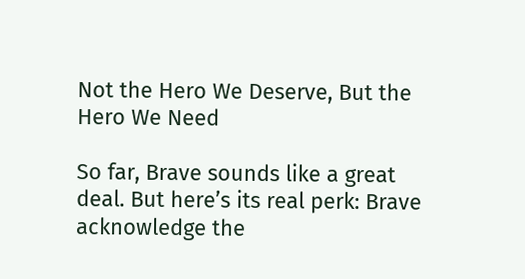Not the Hero We Deserve, But the Hero We Need

So far, Brave sounds like a great deal. But here’s its real perk: Brave acknowledge the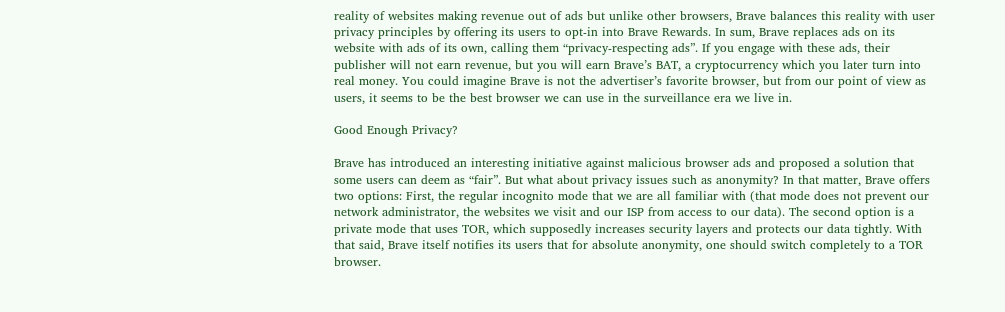reality of websites making revenue out of ads but unlike other browsers, Brave balances this reality with user privacy principles by offering its users to opt-in into Brave Rewards. In sum, Brave replaces ads on its website with ads of its own, calling them “privacy-respecting ads”. If you engage with these ads, their publisher will not earn revenue, but you will earn Brave’s BAT, a cryptocurrency which you later turn into real money. You could imagine Brave is not the advertiser’s favorite browser, but from our point of view as users, it seems to be the best browser we can use in the surveillance era we live in.

Good Enough Privacy?

Brave has introduced an interesting initiative against malicious browser ads and proposed a solution that some users can deem as “fair”. But what about privacy issues such as anonymity? In that matter, Brave offers two options: First, the regular incognito mode that we are all familiar with (that mode does not prevent our network administrator, the websites we visit and our ISP from access to our data). The second option is a private mode that uses TOR, which supposedly increases security layers and protects our data tightly. With that said, Brave itself notifies its users that for absolute anonymity, one should switch completely to a TOR browser.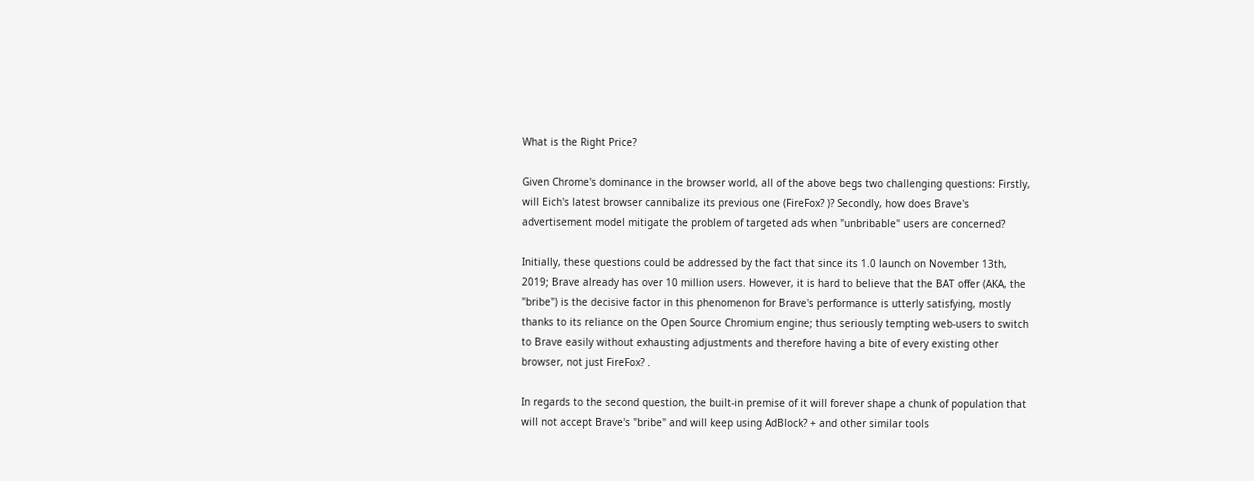What is the Right Price?

Given Chrome's dominance in the browser world, all of the above begs two challenging questions: Firstly, will Eich's latest browser cannibalize its previous one (FireFox? )? Secondly, how does Brave's advertisement model mitigate the problem of targeted ads when "unbribable" users are concerned?

Initially, these questions could be addressed by the fact that since its 1.0 launch on November 13th, 2019; Brave already has over 10 million users. However, it is hard to believe that the BAT offer (AKA, the "bribe") is the decisive factor in this phenomenon for Brave's performance is utterly satisfying, mostly thanks to its reliance on the Open Source Chromium engine; thus seriously tempting web-users to switch to Brave easily without exhausting adjustments and therefore having a bite of every existing other browser, not just FireFox? .

In regards to the second question, the built-in premise of it will forever shape a chunk of population that will not accept Brave's "bribe" and will keep using AdBlock? + and other similar tools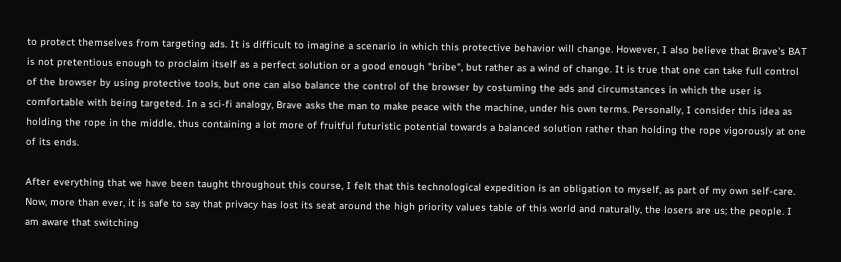to protect themselves from targeting ads. It is difficult to imagine a scenario in which this protective behavior will change. However, I also believe that Brave's BAT is not pretentious enough to proclaim itself as a perfect solution or a good enough "bribe", but rather as a wind of change. It is true that one can take full control of the browser by using protective tools, but one can also balance the control of the browser by costuming the ads and circumstances in which the user is comfortable with being targeted. In a sci-fi analogy, Brave asks the man to make peace with the machine, under his own terms. Personally, I consider this idea as holding the rope in the middle, thus containing a lot more of fruitful futuristic potential towards a balanced solution rather than holding the rope vigorously at one of its ends.

After everything that we have been taught throughout this course, I felt that this technological expedition is an obligation to myself, as part of my own self-care. Now, more than ever, it is safe to say that privacy has lost its seat around the high priority values table of this world and naturally, the losers are us; the people. I am aware that switching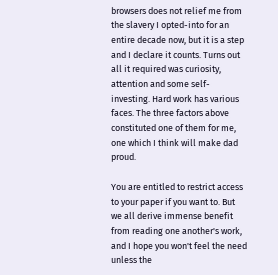browsers does not relief me from the slavery I opted-into for an entire decade now, but it is a step and I declare it counts. Turns out all it required was curiosity, attention and some self-investing. Hard work has various faces. The three factors above constituted one of them for me, one which I think will make dad proud.

You are entitled to restrict access to your paper if you want to. But we all derive immense benefit from reading one another's work, and I hope you won't feel the need unless the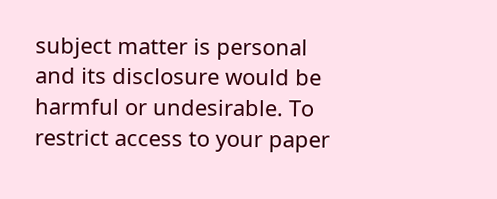subject matter is personal and its disclosure would be harmful or undesirable. To restrict access to your paper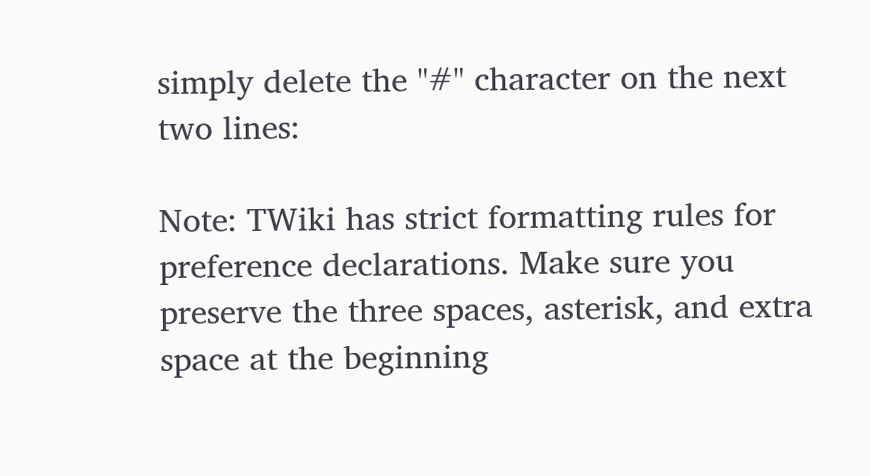simply delete the "#" character on the next two lines:

Note: TWiki has strict formatting rules for preference declarations. Make sure you preserve the three spaces, asterisk, and extra space at the beginning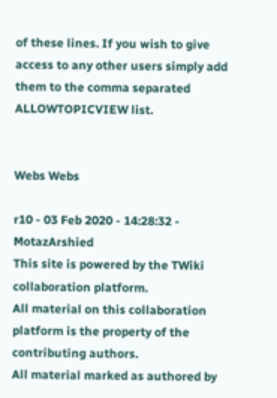of these lines. If you wish to give access to any other users simply add them to the comma separated ALLOWTOPICVIEW list.


Webs Webs

r10 - 03 Feb 2020 - 14:28:32 - MotazArshied
This site is powered by the TWiki collaboration platform.
All material on this collaboration platform is the property of the contributing authors.
All material marked as authored by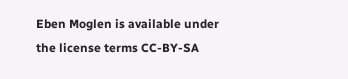Eben Moglen is available under the license terms CC-BY-SA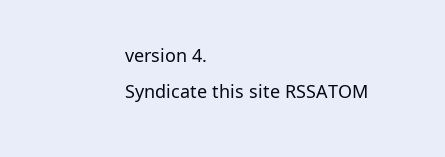version 4.
Syndicate this site RSSATOM